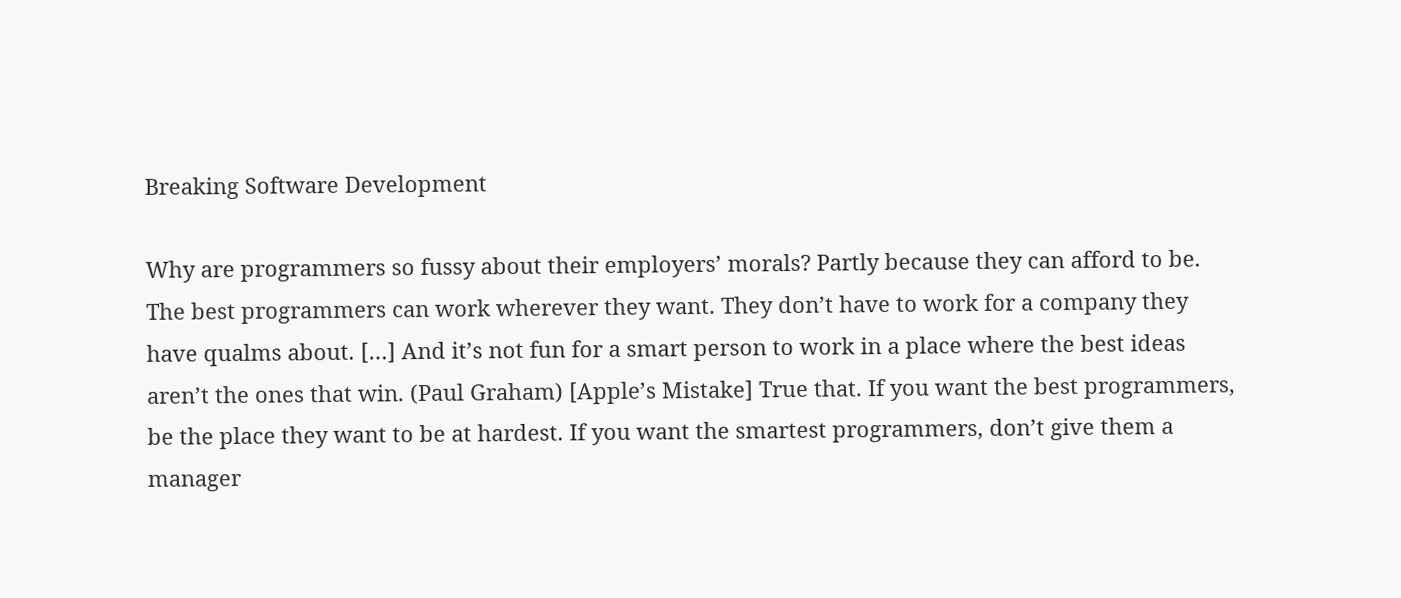Breaking Software Development

Why are programmers so fussy about their employers’ morals? Partly because they can afford to be. The best programmers can work wherever they want. They don’t have to work for a company they have qualms about. […] And it’s not fun for a smart person to work in a place where the best ideas aren’t the ones that win. (Paul Graham) [Apple’s Mistake] True that. If you want the best programmers, be the place they want to be at hardest. If you want the smartest programmers, don’t give them a manager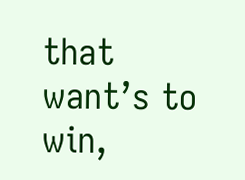that want’s to win,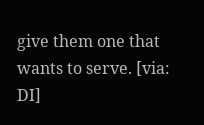give them one that wants to serve. [via: DI]